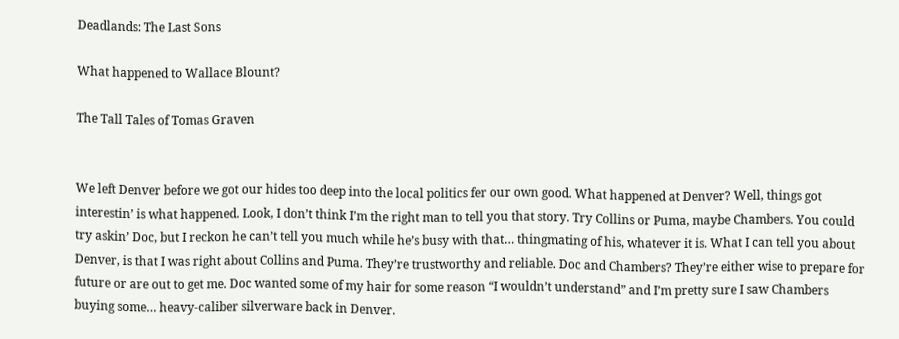Deadlands: The Last Sons

What happened to Wallace Blount?

The Tall Tales of Tomas Graven


We left Denver before we got our hides too deep into the local politics fer our own good. What happened at Denver? Well, things got interestin’ is what happened. Look, I don’t think I’m the right man to tell you that story. Try Collins or Puma, maybe Chambers. You could try askin’ Doc, but I reckon he can’t tell you much while he’s busy with that… thingmating of his, whatever it is. What I can tell you about Denver, is that I was right about Collins and Puma. They’re trustworthy and reliable. Doc and Chambers? They’re either wise to prepare for future or are out to get me. Doc wanted some of my hair for some reason “I wouldn’t understand” and I’m pretty sure I saw Chambers buying some… heavy-caliber silverware back in Denver.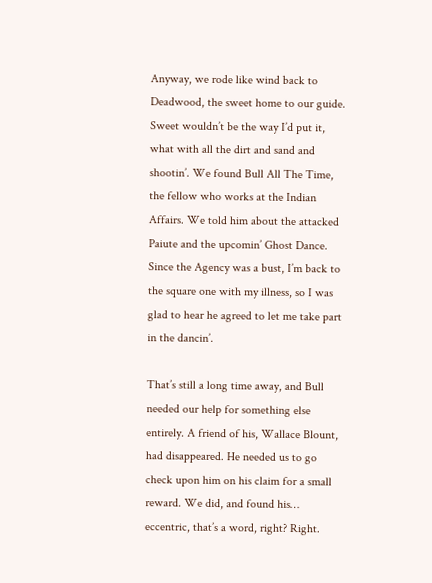Anyway, we rode like wind back to Deadwood, the sweet home to our guide. Sweet wouldn’t be the way I’d put it, what with all the dirt and sand and shootin’. We found Bull All The Time, the fellow who works at the Indian Affairs. We told him about the attacked Paiute and the upcomin’ Ghost Dance. Since the Agency was a bust, I’m back to the square one with my illness, so I was glad to hear he agreed to let me take part in the dancin’.

That’s still a long time away, and Bull needed our help for something else entirely. A friend of his, Wallace Blount, had disappeared. He needed us to go check upon him on his claim for a small reward. We did, and found his… eccentric, that’s a word, right? Right.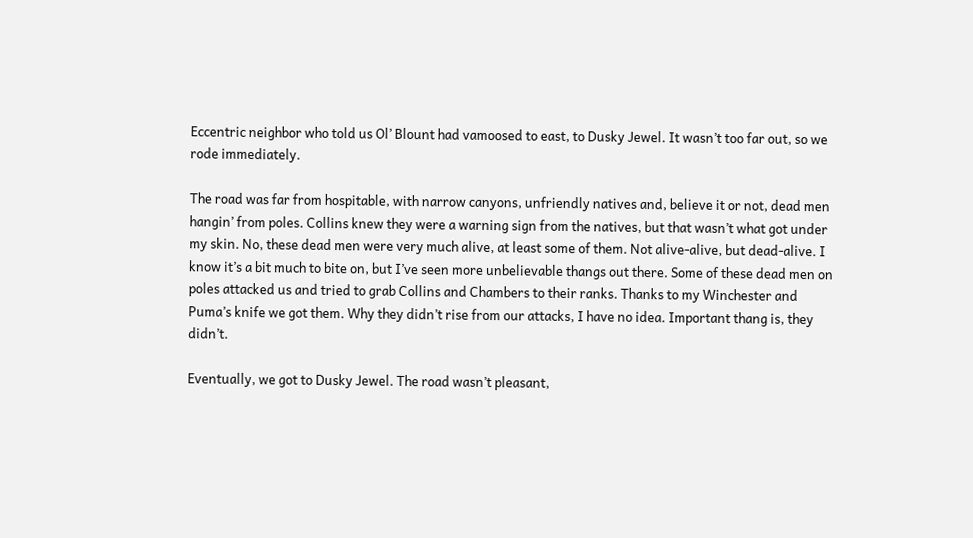Eccentric neighbor who told us Ol’ Blount had vamoosed to east, to Dusky Jewel. It wasn’t too far out, so we rode immediately.

The road was far from hospitable, with narrow canyons, unfriendly natives and, believe it or not, dead men hangin’ from poles. Collins knew they were a warning sign from the natives, but that wasn’t what got under my skin. No, these dead men were very much alive, at least some of them. Not alive-alive, but dead-alive. I know it’s a bit much to bite on, but I’ve seen more unbelievable thangs out there. Some of these dead men on poles attacked us and tried to grab Collins and Chambers to their ranks. Thanks to my Winchester and Puma’s knife we got them. Why they didn’t rise from our attacks, I have no idea. Important thang is, they didn’t.

Eventually, we got to Dusky Jewel. The road wasn’t pleasant,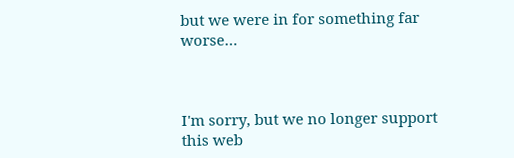but we were in for something far worse…



I'm sorry, but we no longer support this web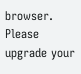browser. Please upgrade your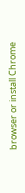browser or install Chrome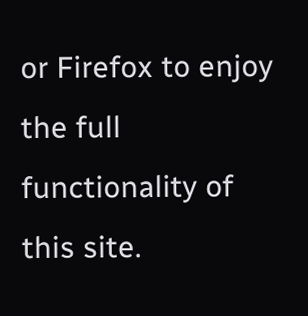or Firefox to enjoy the full functionality of this site.